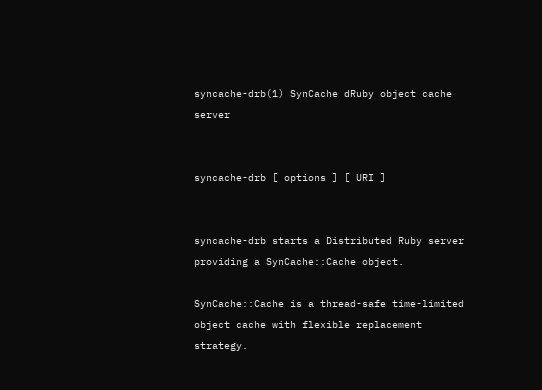syncache-drb(1) SynCache dRuby object cache server


syncache-drb [ options ] [ URI ]


syncache-drb starts a Distributed Ruby server providing a SynCache::Cache object.

SynCache::Cache is a thread-safe time-limited object cache with flexible replacement strategy.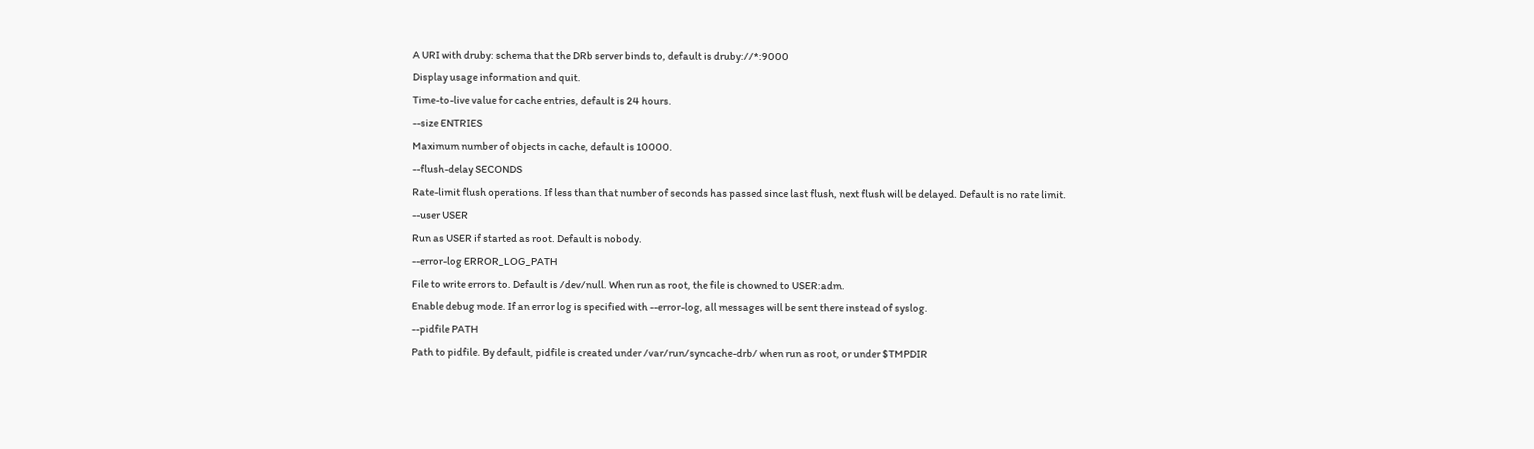A URI with druby: schema that the DRb server binds to, default is druby://*:9000
Display usage information and quit.
Time-to-live value for cache entries, default is 24 hours.
--size ENTRIES
Maximum number of objects in cache, default is 10000.
--flush-delay SECONDS
Rate-limit flush operations. If less than that number of seconds has passed since last flush, next flush will be delayed. Default is no rate limit.
--user USER
Run as USER if started as root. Default is nobody.
--error-log ERROR_LOG_PATH
File to write errors to. Default is /dev/null. When run as root, the file is chowned to USER:adm.
Enable debug mode. If an error log is specified with --error-log, all messages will be sent there instead of syslog.
--pidfile PATH
Path to pidfile. By default, pidfile is created under /var/run/syncache-drb/ when run as root, or under $TMPDIR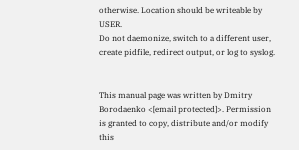otherwise. Location should be writeable by USER.
Do not daemonize, switch to a different user, create pidfile, redirect output, or log to syslog.


This manual page was written by Dmitry Borodaenko <[email protected]>. Permission is granted to copy, distribute and/or modify this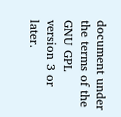document under the terms of the GNU GPL version 3 or later.